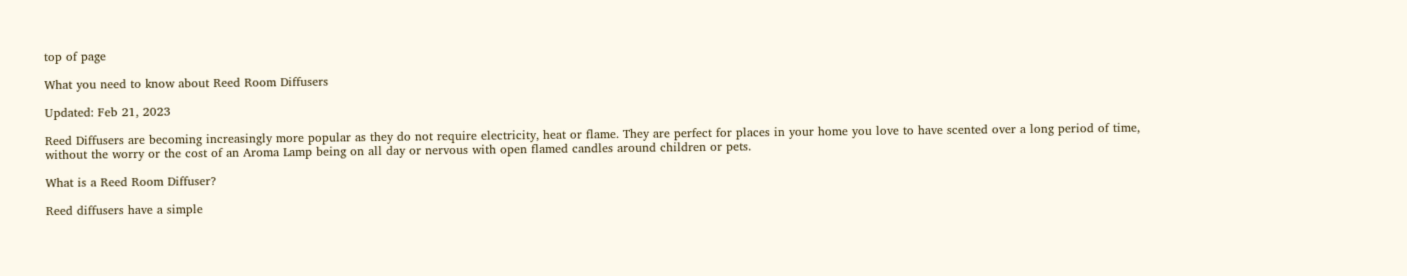top of page

What you need to know about Reed Room Diffusers

Updated: Feb 21, 2023

Reed Diffusers are becoming increasingly more popular as they do not require electricity, heat or flame. They are perfect for places in your home you love to have scented over a long period of time, without the worry or the cost of an Aroma Lamp being on all day or nervous with open flamed candles around children or pets.

What is a Reed Room Diffuser?

Reed diffusers have a simple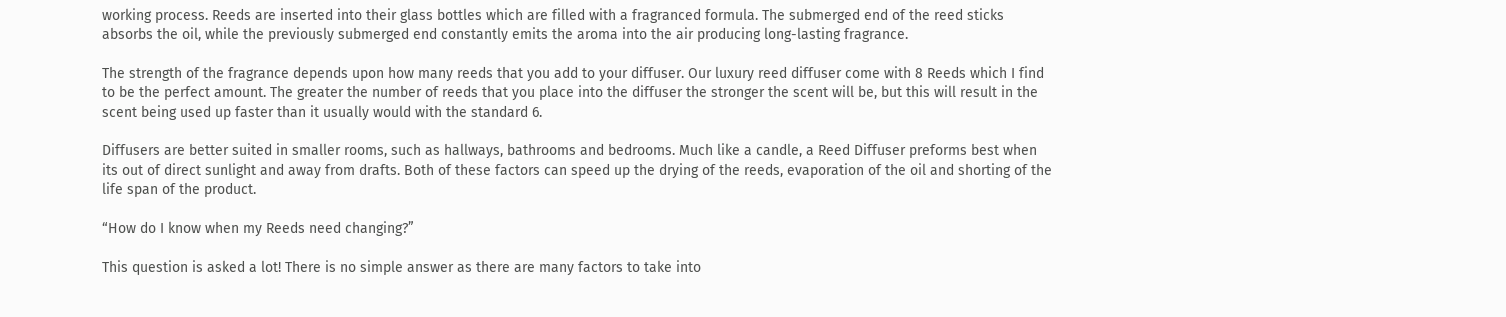working process. Reeds are inserted into their glass bottles which are filled with a fragranced formula. The submerged end of the reed sticks absorbs the oil, while the previously submerged end constantly emits the aroma into the air producing long-lasting fragrance.

The strength of the fragrance depends upon how many reeds that you add to your diffuser. Our luxury reed diffuser come with 8 Reeds which I find to be the perfect amount. The greater the number of reeds that you place into the diffuser the stronger the scent will be, but this will result in the scent being used up faster than it usually would with the standard 6.

Diffusers are better suited in smaller rooms, such as hallways, bathrooms and bedrooms. Much like a candle, a Reed Diffuser preforms best when its out of direct sunlight and away from drafts. Both of these factors can speed up the drying of the reeds, evaporation of the oil and shorting of the life span of the product.

“How do I know when my Reeds need changing?”

This question is asked a lot! There is no simple answer as there are many factors to take into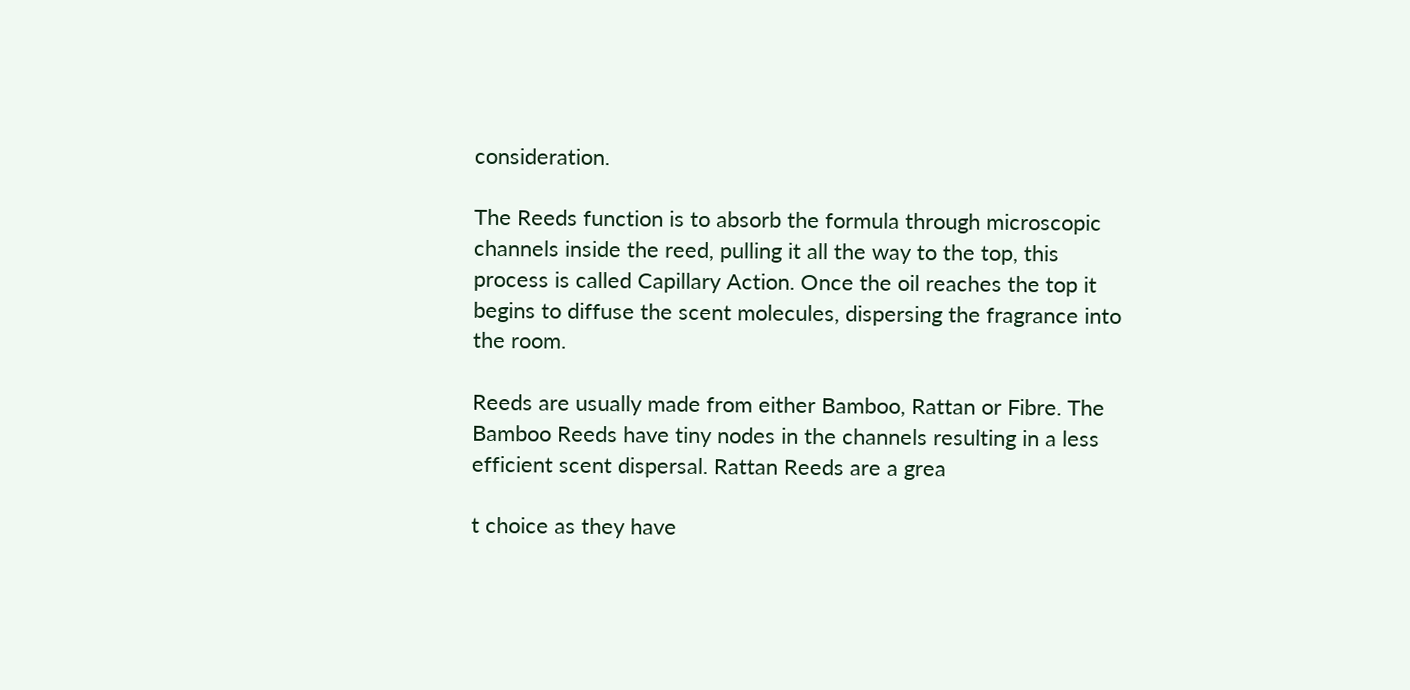consideration.

The Reeds function is to absorb the formula through microscopic channels inside the reed, pulling it all the way to the top, this process is called Capillary Action. Once the oil reaches the top it begins to diffuse the scent molecules, dispersing the fragrance into the room.

Reeds are usually made from either Bamboo, Rattan or Fibre. The Bamboo Reeds have tiny nodes in the channels resulting in a less efficient scent dispersal. Rattan Reeds are a grea

t choice as they have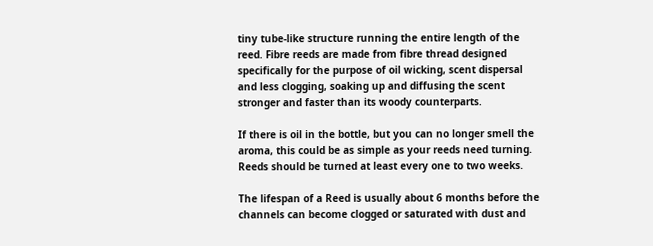tiny tube-like structure running the entire length of the reed. Fibre reeds are made from fibre thread designed specifically for the purpose of oil wicking, scent dispersal and less clogging, soaking up and diffusing the scent stronger and faster than its woody counterparts.

If there is oil in the bottle, but you can no longer smell the aroma, this could be as simple as your reeds need turning. Reeds should be turned at least every one to two weeks.

The lifespan of a Reed is usually about 6 months before the channels can become clogged or saturated with dust and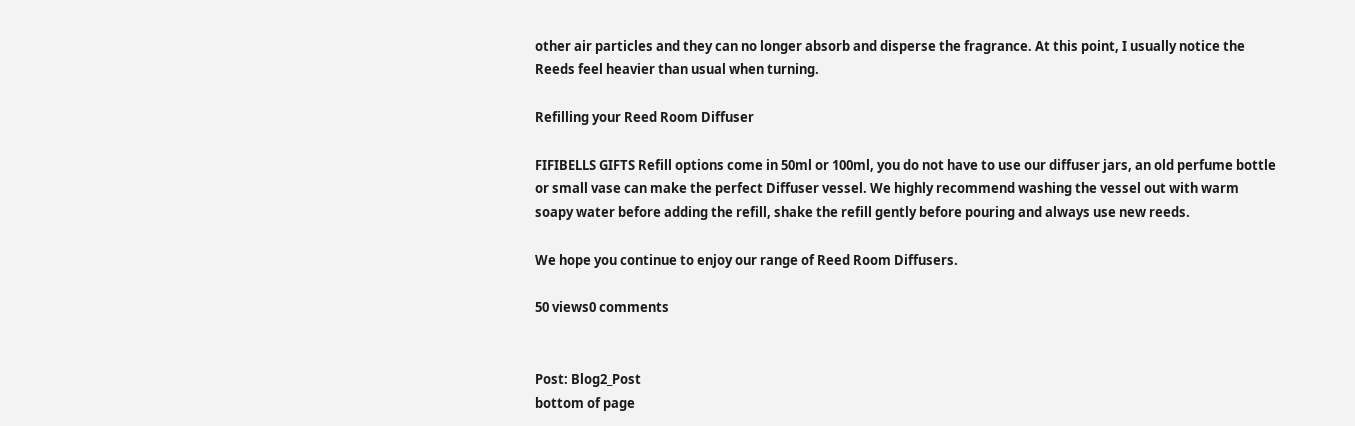other air particles and they can no longer absorb and disperse the fragrance. At this point, I usually notice the Reeds feel heavier than usual when turning.

Refilling your Reed Room Diffuser

FIFIBELLS GIFTS Refill options come in 50ml or 100ml, you do not have to use our diffuser jars, an old perfume bottle or small vase can make the perfect Diffuser vessel. We highly recommend washing the vessel out with warm soapy water before adding the refill, shake the refill gently before pouring and always use new reeds.

We hope you continue to enjoy our range of Reed Room Diffusers.

50 views0 comments


Post: Blog2_Post
bottom of page